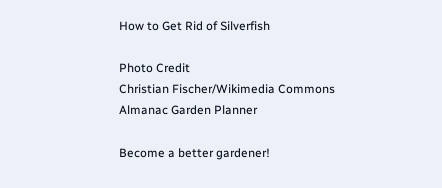How to Get Rid of Silverfish

Photo Credit
Christian Fischer/Wikimedia Commons
Almanac Garden Planner

Become a better gardener!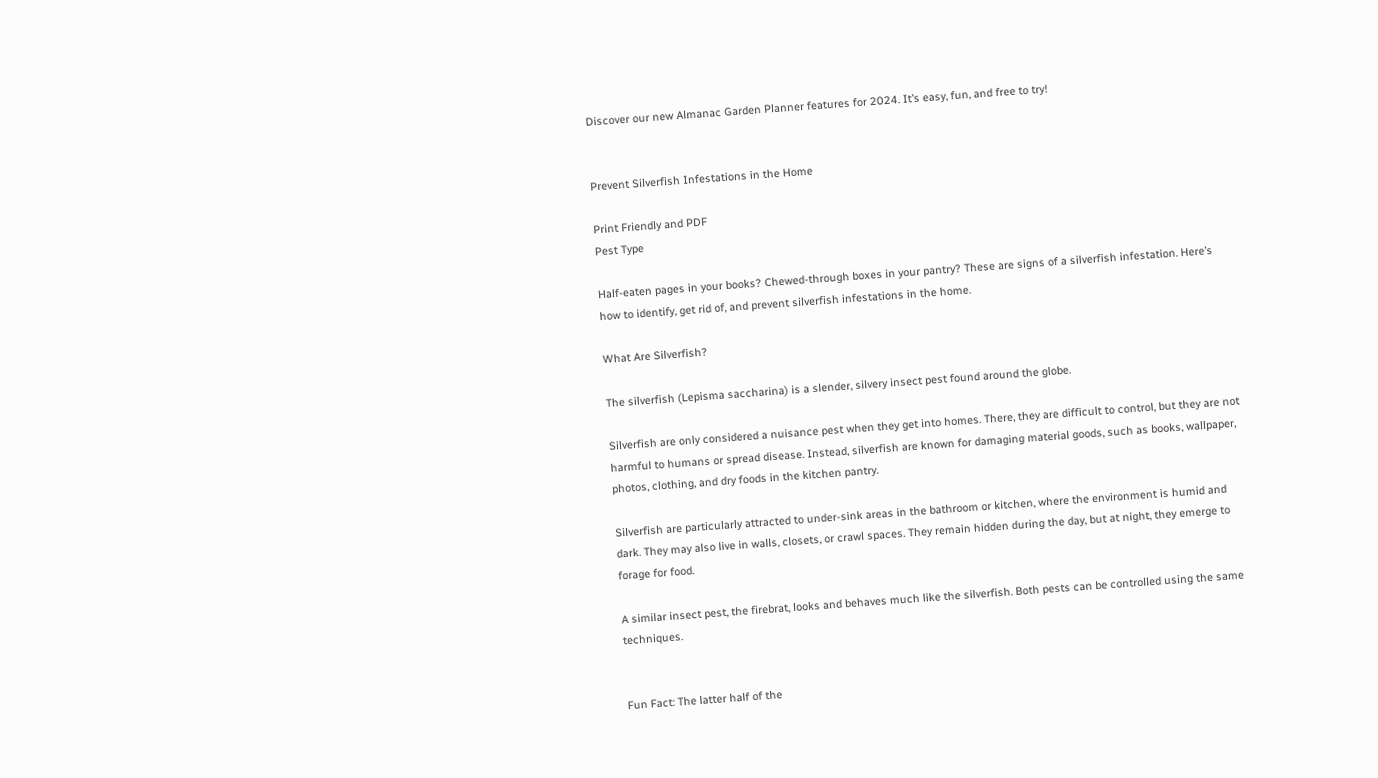Discover our new Almanac Garden Planner features for 2024. It’s easy, fun, and free to try!


Prevent Silverfish Infestations in the Home

Print Friendly and PDF
Pest Type

Half-eaten pages in your books? Chewed-through boxes in your pantry? These are signs of a silverfish infestation. Here’s how to identify, get rid of, and prevent silverfish infestations in the home.

What Are Silverfish?

The silverfish (Lepisma saccharina) is a slender, silvery insect pest found around the globe.

Silverfish are only considered a nuisance pest when they get into homes. There, they are difficult to control, but they are not harmful to humans or spread disease. Instead, silverfish are known for damaging material goods, such as books, wallpaper, photos, clothing, and dry foods in the kitchen pantry.

Silverfish are particularly attracted to under-sink areas in the bathroom or kitchen, where the environment is humid and dark. They may also live in walls, closets, or crawl spaces. They remain hidden during the day, but at night, they emerge to forage for food.

A similar insect pest, the firebrat, looks and behaves much like the silverfish. Both pests can be controlled using the same techniques.


Fun Fact: The latter half of the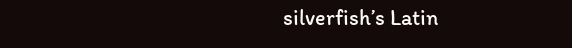silverfish’s Latin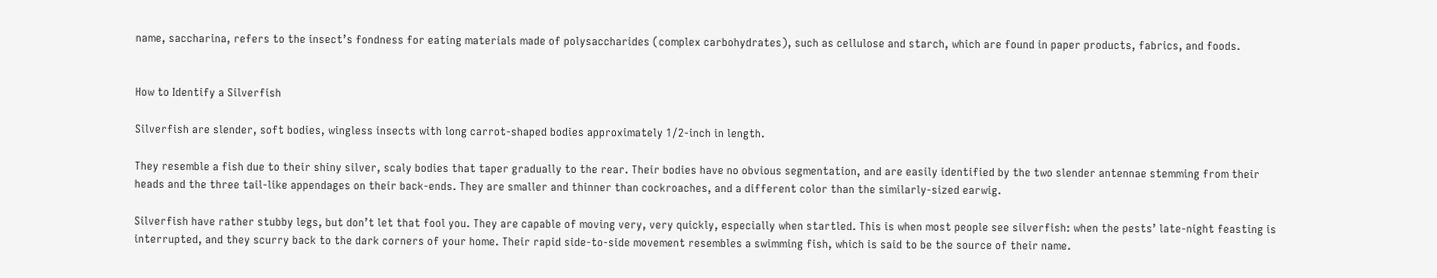name, saccharina, refers to the insect’s fondness for eating materials made of polysaccharides (complex carbohydrates), such as cellulose and starch, which are found in paper products, fabrics, and foods.


How to Identify a Silverfish

Silverfish are slender, soft bodies, wingless insects with long carrot-shaped bodies approximately 1/2-inch in length.

They resemble a fish due to their shiny silver, scaly bodies that taper gradually to the rear. Their bodies have no obvious segmentation, and are easily identified by the two slender antennae stemming from their heads and the three tail-like appendages on their back-ends. They are smaller and thinner than cockroaches, and a different color than the similarly-sized earwig.

Silverfish have rather stubby legs, but don’t let that fool you. They are capable of moving very, very quickly, especially when startled. This is when most people see silverfish: when the pests’ late-night feasting is interrupted, and they scurry back to the dark corners of your home. Their rapid side-to-side movement resembles a swimming fish, which is said to be the source of their name.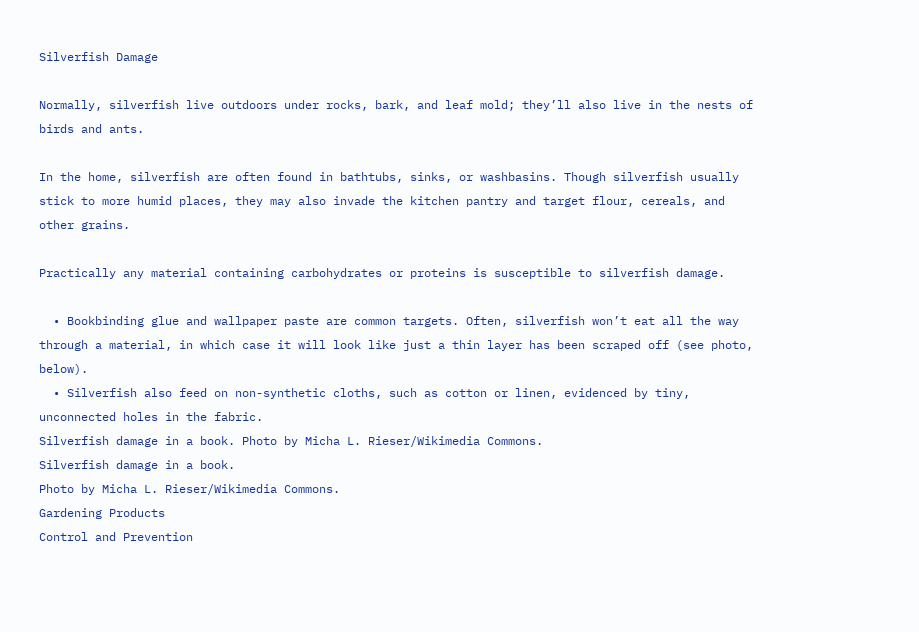Silverfish Damage

Normally, silverfish live outdoors under rocks, bark, and leaf mold; they’ll also live in the nests of birds and ants.

In the home, silverfish are often found in bathtubs, sinks, or washbasins. Though silverfish usually stick to more humid places, they may also invade the kitchen pantry and target flour, cereals, and other grains.

Practically any material containing carbohydrates or proteins is susceptible to silverfish damage.

  • Bookbinding glue and wallpaper paste are common targets. Often, silverfish won’t eat all the way through a material, in which case it will look like just a thin layer has been scraped off (see photo, below).
  • Silverfish also feed on non-synthetic cloths, such as cotton or linen, evidenced by tiny, unconnected holes in the fabric.
Silverfish damage in a book. Photo by Micha L. Rieser/Wikimedia Commons.
Silverfish damage in a book.
Photo by Micha L. Rieser/Wikimedia Commons.
Gardening Products
Control and Prevention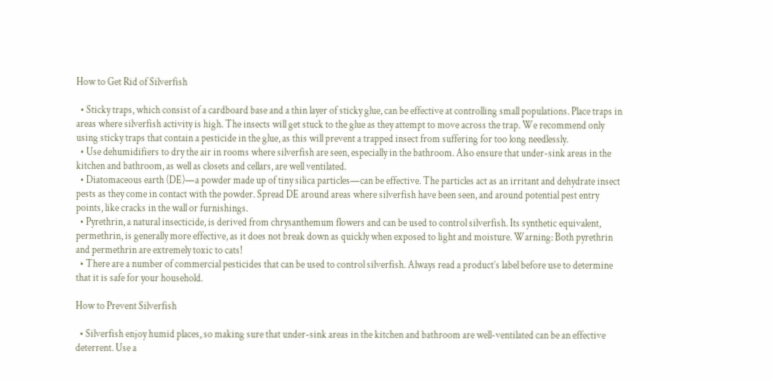How to Get Rid of Silverfish

  • Sticky traps, which consist of a cardboard base and a thin layer of sticky glue, can be effective at controlling small populations. Place traps in areas where silverfish activity is high. The insects will get stuck to the glue as they attempt to move across the trap. We recommend only using sticky traps that contain a pesticide in the glue, as this will prevent a trapped insect from suffering for too long needlessly.
  • Use dehumidifiers to dry the air in rooms where silverfish are seen, especially in the bathroom. Also ensure that under-sink areas in the kitchen and bathroom, as well as closets and cellars, are well ventilated.
  • Diatomaceous earth (DE)—a powder made up of tiny silica particles—can be effective. The particles act as an irritant and dehydrate insect pests as they come in contact with the powder. Spread DE around areas where silverfish have been seen, and around potential pest entry points, like cracks in the wall or furnishings.
  • Pyrethrin, a natural insecticide, is derived from chrysanthemum flowers and can be used to control silverfish. Its synthetic equivalent, permethrin, is generally more effective, as it does not break down as quickly when exposed to light and moisture. Warning: Both pyrethrin and permethrin are extremely toxic to cats!
  • There are a number of commercial pesticides that can be used to control silverfish. Always read a product’s label before use to determine that it is safe for your household.

How to Prevent Silverfish

  • Silverfish enjoy humid places, so making sure that under-sink areas in the kitchen and bathroom are well-ventilated can be an effective deterrent. Use a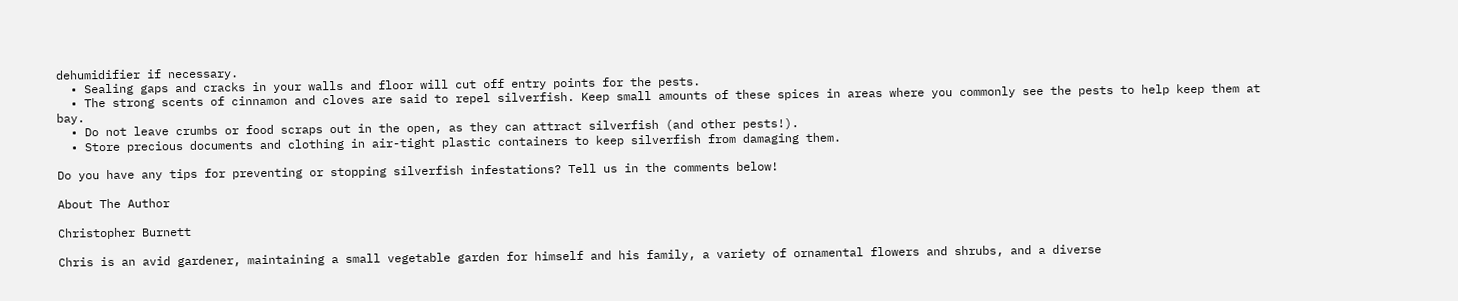dehumidifier if necessary.
  • Sealing gaps and cracks in your walls and floor will cut off entry points for the pests.
  • The strong scents of cinnamon and cloves are said to repel silverfish. Keep small amounts of these spices in areas where you commonly see the pests to help keep them at bay.
  • Do not leave crumbs or food scraps out in the open, as they can attract silverfish (and other pests!).
  • Store precious documents and clothing in air-tight plastic containers to keep silverfish from damaging them.

Do you have any tips for preventing or stopping silverfish infestations? Tell us in the comments below!

About The Author

Christopher Burnett

Chris is an avid gardener, maintaining a small vegetable garden for himself and his family, a variety of ornamental flowers and shrubs, and a diverse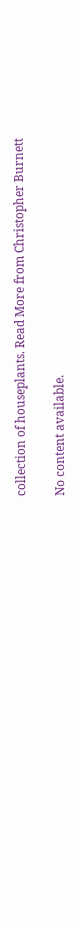collection of houseplants. Read More from Christopher Burnett

No content available.